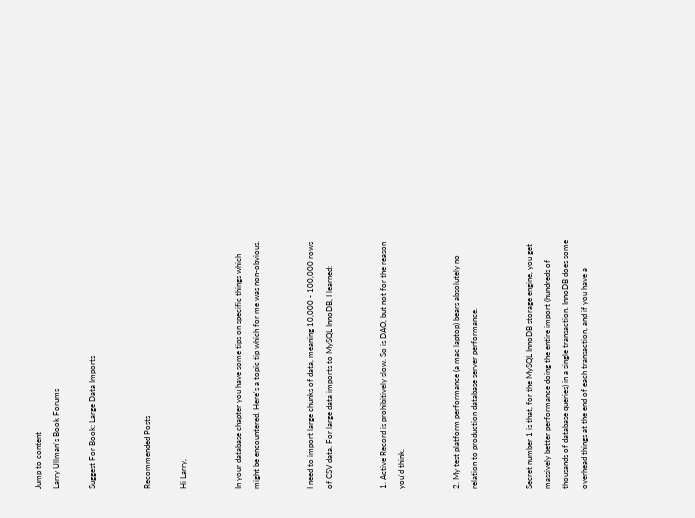Jump to content
Larry Ullman's Book Forums

Suggest For Book: Large Data Imports


Recommended Posts

Hi Larry,


In your database chapter you have some tips on specific things which might be encountered. Here's a topic tip which for me was non-obvious.


I need to import large chunks of data, meaning 10,000 - 100,000 rows of CSV data. For large data imports to MySQL InnoDB, I learned:


1. Active Record is prohibitively slow. So is DAO, but not for the reason you'd think.


2. My test platform performance (a mac laptop) bears absolutely no relation to production database server performance.


Secret number 1 is that, for the MySQL InnoDB storage engine, you get massively better performance doing the entire import (hundreds of thousands of database queries) in a single transaction. InnoDB does some overhead things at the end of each transaction, and if you have a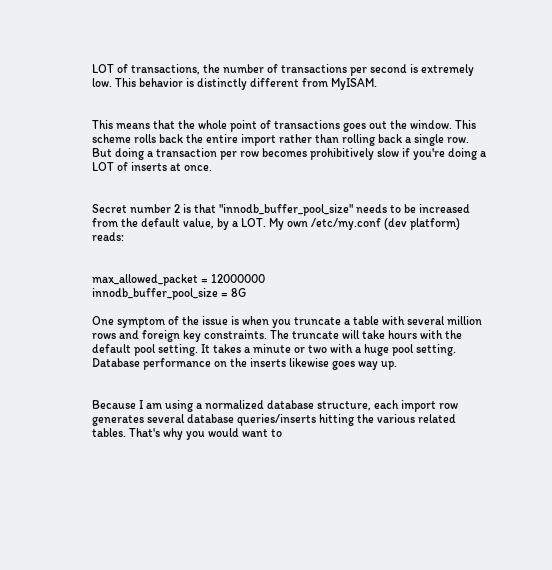LOT of transactions, the number of transactions per second is extremely low. This behavior is distinctly different from MyISAM.


This means that the whole point of transactions goes out the window. This scheme rolls back the entire import rather than rolling back a single row. But doing a transaction per row becomes prohibitively slow if you're doing a LOT of inserts at once.


Secret number 2 is that "innodb_buffer_pool_size" needs to be increased from the default value, by a LOT. My own /etc/my.conf (dev platform) reads:


max_allowed_packet = 12000000
innodb_buffer_pool_size = 8G

One symptom of the issue is when you truncate a table with several million rows and foreign key constraints. The truncate will take hours with the default pool setting. It takes a minute or two with a huge pool setting. Database performance on the inserts likewise goes way up.


Because I am using a normalized database structure, each import row generates several database queries/inserts hitting the various related tables. That's why you would want to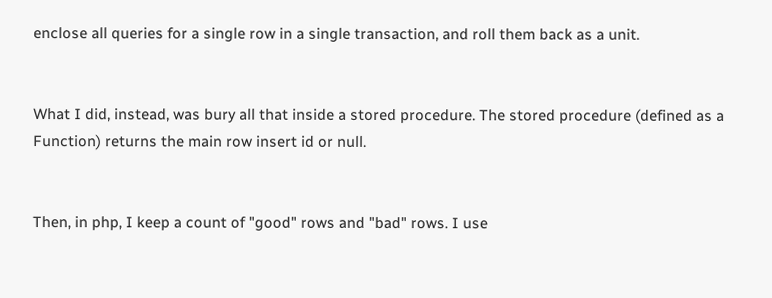enclose all queries for a single row in a single transaction, and roll them back as a unit.


What I did, instead, was bury all that inside a stored procedure. The stored procedure (defined as a Function) returns the main row insert id or null.


Then, in php, I keep a count of "good" rows and "bad" rows. I use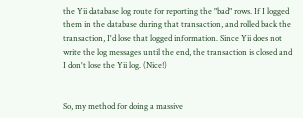the Yii database log route for reporting the "bad" rows. If I logged them in the database during that transaction, and rolled back the transaction, I'd lose that logged information. Since Yii does not write the log messages until the end, the transaction is closed and I don't lose the Yii log. (Nice!)


So, my method for doing a massive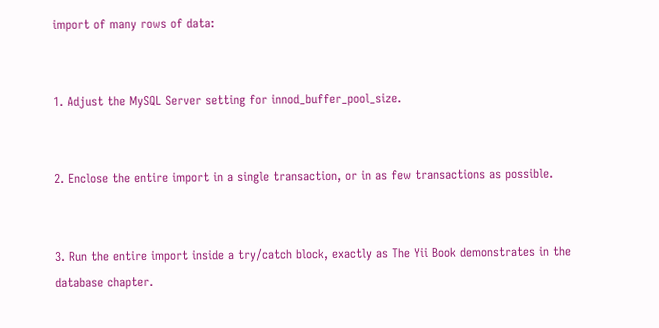import of many rows of data:


1. Adjust the MySQL Server setting for innod_buffer_pool_size.


2. Enclose the entire import in a single transaction, or in as few transactions as possible.


3. Run the entire import inside a try/catch block, exactly as The Yii Book demonstrates in the database chapter.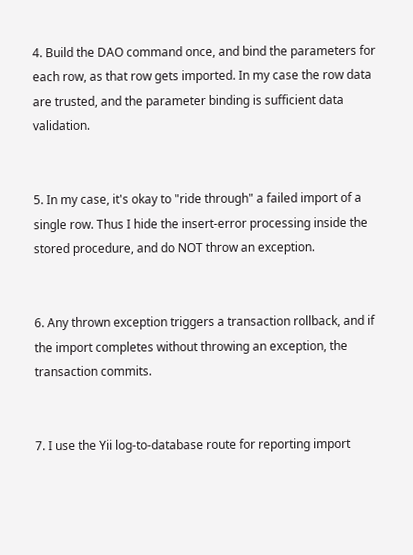4. Build the DAO command once, and bind the parameters for each row, as that row gets imported. In my case the row data are trusted, and the parameter binding is sufficient data validation.


5. In my case, it's okay to "ride through" a failed import of a single row. Thus I hide the insert-error processing inside the stored procedure, and do NOT throw an exception.


6. Any thrown exception triggers a transaction rollback, and if the import completes without throwing an exception, the transaction commits.


7. I use the Yii log-to-database route for reporting import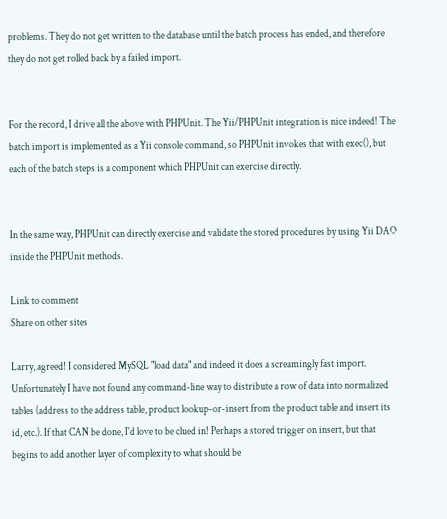problems. They do not get written to the database until the batch process has ended, and therefore they do not get rolled back by a failed import.


For the record, I drive all the above with PHPUnit. The Yii/PHPUnit integration is nice indeed! The batch import is implemented as a Yii console command, so PHPUnit invokes that with exec(), but each of the batch steps is a component which PHPUnit can exercise directly.


In the same way, PHPUnit can directly exercise and validate the stored procedures by using Yii DAO inside the PHPUnit methods.

Link to comment
Share on other sites

Larry, agreed! I considered MySQL "load data" and indeed it does a screamingly fast import. Unfortunately I have not found any command-line way to distribute a row of data into normalized tables (address to the address table, product lookup-or-insert from the product table and insert its id, etc.). If that CAN be done, I'd love to be clued in! Perhaps a stored trigger on insert, but that begins to add another layer of complexity to what should be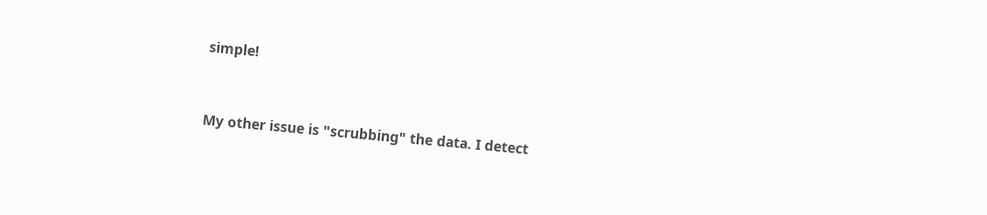simple!


My other issue is "scrubbing" the data. I detect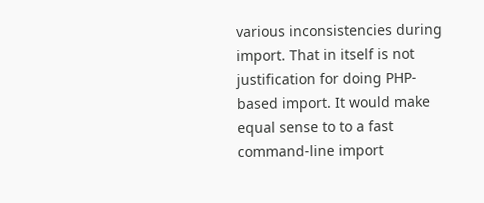various inconsistencies during import. That in itself is not justification for doing PHP-based import. It would make equal sense to to a fast command-line import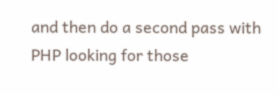and then do a second pass with PHP looking for those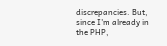discrepancies. But, since I'm already in the PHP,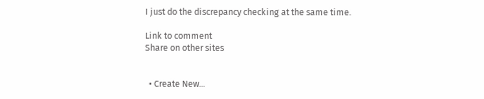I just do the discrepancy checking at the same time.

Link to comment
Share on other sites


  • Create New...